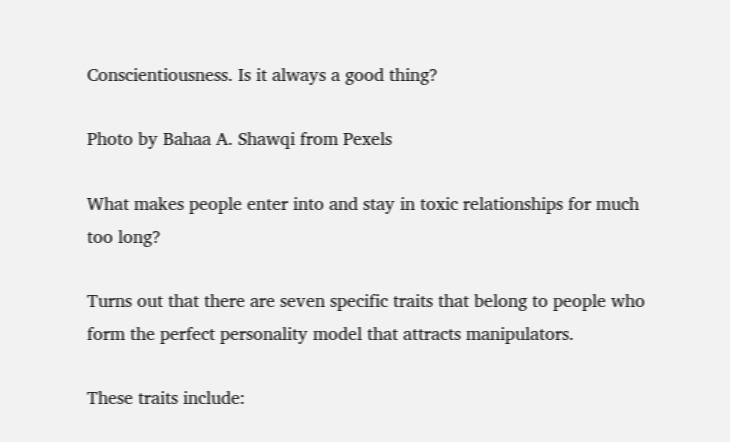Conscientiousness. Is it always a good thing?

Photo by Bahaa A. Shawqi from Pexels

What makes people enter into and stay in toxic relationships for much too long?

Turns out that there are seven specific traits that belong to people who form the perfect personality model that attracts manipulators.

These traits include: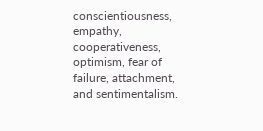conscientiousness, empathy, cooperativeness, optimism, fear of failure, attachment, and sentimentalism.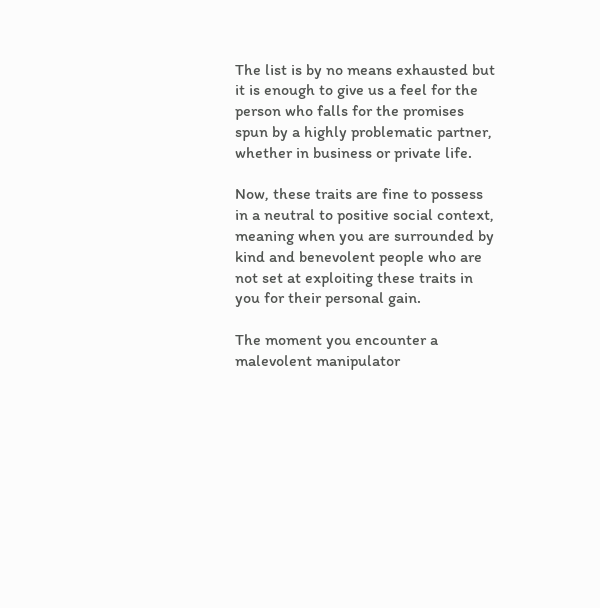The list is by no means exhausted but it is enough to give us a feel for the person who falls for the promises spun by a highly problematic partner, whether in business or private life.

Now, these traits are fine to possess in a neutral to positive social context, meaning when you are surrounded by kind and benevolent people who are not set at exploiting these traits in you for their personal gain.

The moment you encounter a malevolent manipulator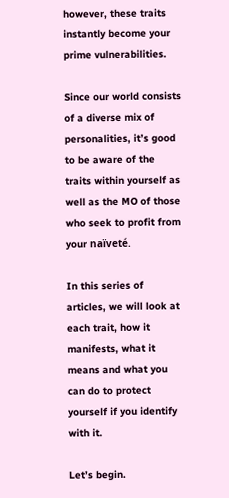however, these traits instantly become your prime vulnerabilities.

Since our world consists of a diverse mix of personalities, it’s good to be aware of the traits within yourself as well as the MO of those who seek to profit from your naïveté.

In this series of articles, we will look at each trait, how it manifests, what it means and what you can do to protect yourself if you identify with it.

Let’s begin.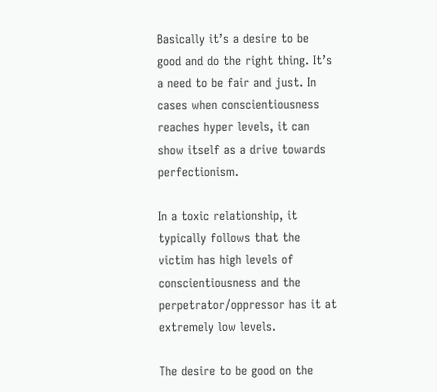Basically it’s a desire to be good and do the right thing. It’s a need to be fair and just. In cases when conscientiousness reaches hyper levels, it can show itself as a drive towards perfectionism.

In a toxic relationship, it typically follows that the victim has high levels of conscientiousness and the perpetrator/oppressor has it at extremely low levels.

The desire to be good on the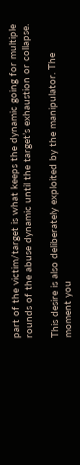part of the victim/target is what keeps the dynamic going for multiple rounds of the abuse dynamic until the target’s exhaustion or collapse.

This desire is also deliberately exploited by the manipulator. The moment you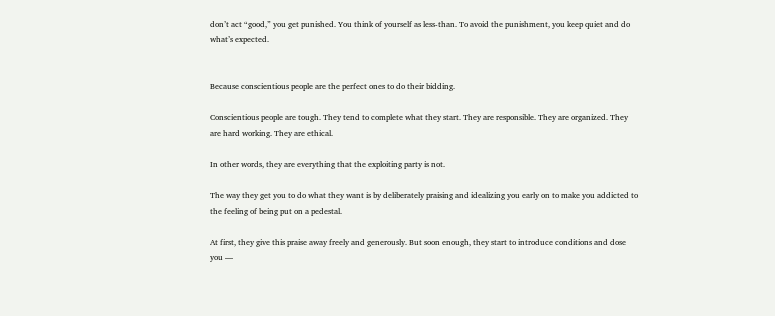don’t act “good,” you get punished. You think of yourself as less-than. To avoid the punishment, you keep quiet and do what’s expected.


Because conscientious people are the perfect ones to do their bidding.

Conscientious people are tough. They tend to complete what they start. They are responsible. They are organized. They are hard working. They are ethical.

In other words, they are everything that the exploiting party is not.

The way they get you to do what they want is by deliberately praising and idealizing you early on to make you addicted to the feeling of being put on a pedestal.

At first, they give this praise away freely and generously. But soon enough, they start to introduce conditions and dose you —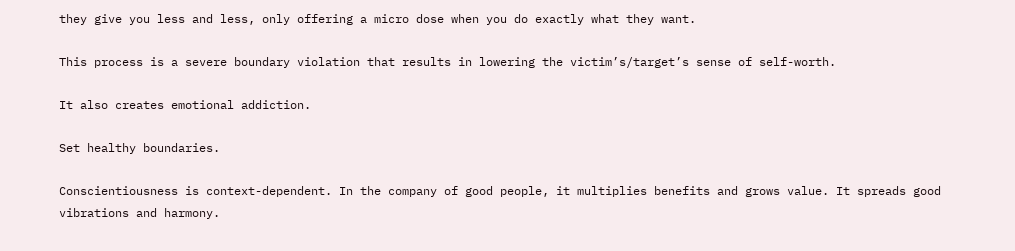they give you less and less, only offering a micro dose when you do exactly what they want.

This process is a severe boundary violation that results in lowering the victim’s/target’s sense of self-worth.

It also creates emotional addiction.

Set healthy boundaries.

Conscientiousness is context-dependent. In the company of good people, it multiplies benefits and grows value. It spreads good vibrations and harmony.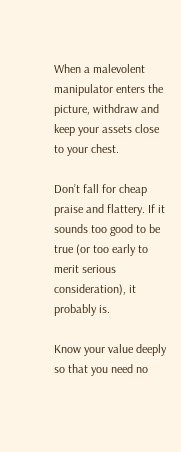When a malevolent manipulator enters the picture, withdraw and keep your assets close to your chest.

Don’t fall for cheap praise and flattery. If it sounds too good to be true (or too early to merit serious consideration), it probably is.

Know your value deeply so that you need no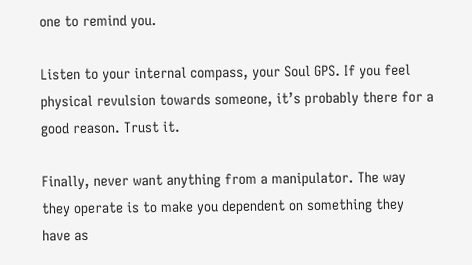one to remind you.

Listen to your internal compass, your Soul GPS. If you feel physical revulsion towards someone, it’s probably there for a good reason. Trust it.

Finally, never want anything from a manipulator. The way they operate is to make you dependent on something they have as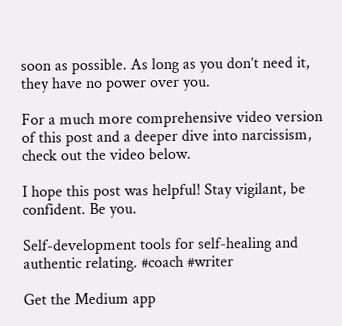soon as possible. As long as you don’t need it, they have no power over you.

For a much more comprehensive video version of this post and a deeper dive into narcissism, check out the video below.

I hope this post was helpful! Stay vigilant, be confident. Be you.

Self-development tools for self-healing and authentic relating. #coach #writer

Get the Medium app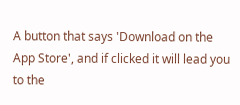A button that says 'Download on the App Store', and if clicked it will lead you to the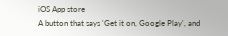iOS App store
A button that says 'Get it on, Google Play', and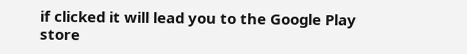if clicked it will lead you to the Google Play store